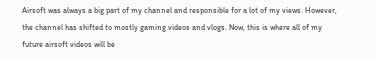Airsoft was always a big part of my channel and responsible for a lot of my views. However, the channel has shifted to mostly gaming videos and vlogs. Now, this is where all of my future airsoft videos will be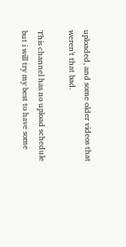uploaded, and some older videos that weren't that bad.

This channel has no upload schedule but i will try my best to have some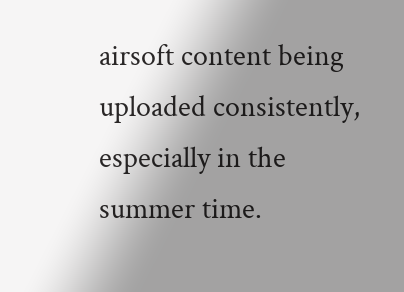airsoft content being uploaded consistently, especially in the summer time.